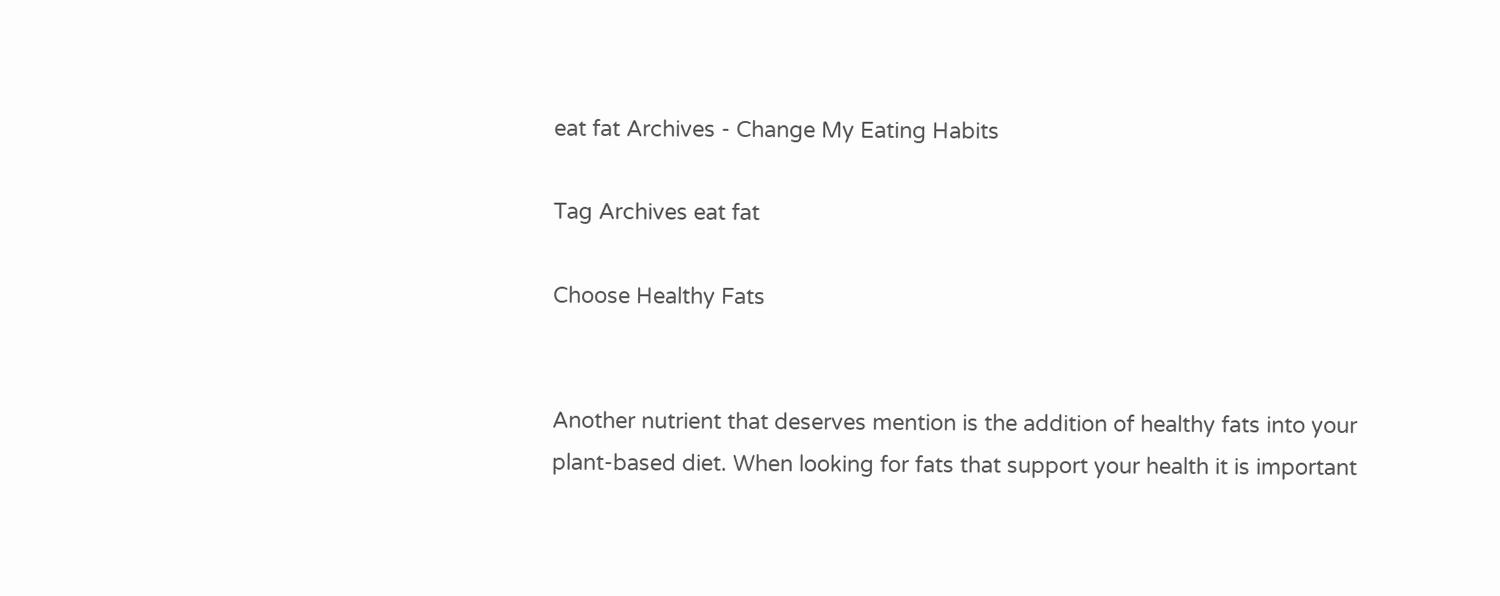eat fat Archives - Change My Eating Habits

Tag Archives eat fat

Choose Healthy Fats


Another nutrient that deserves mention is the addition of healthy fats into your plant-based diet. When looking for fats that support your health it is important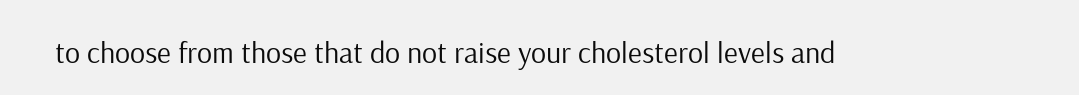to choose from those that do not raise your cholesterol levels and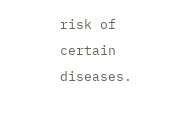risk of certain diseases.